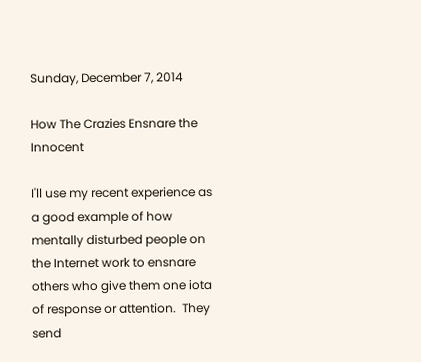Sunday, December 7, 2014

How The Crazies Ensnare the Innocent

I'll use my recent experience as a good example of how mentally disturbed people on the Internet work to ensnare others who give them one iota of response or attention.  They send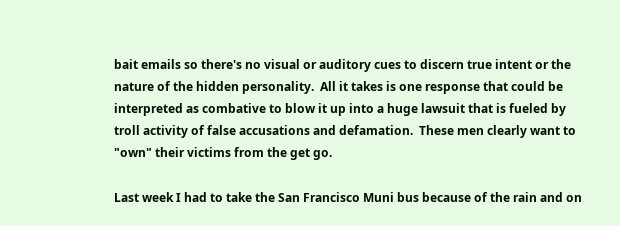bait emails so there's no visual or auditory cues to discern true intent or the nature of the hidden personality.  All it takes is one response that could be interpreted as combative to blow it up into a huge lawsuit that is fueled by troll activity of false accusations and defamation.  These men clearly want to "own" their victims from the get go.

Last week I had to take the San Francisco Muni bus because of the rain and on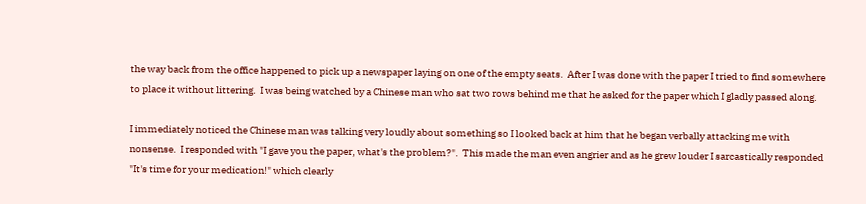the way back from the office happened to pick up a newspaper laying on one of the empty seats.  After I was done with the paper I tried to find somewhere to place it without littering.  I was being watched by a Chinese man who sat two rows behind me that he asked for the paper which I gladly passed along.

I immediately noticed the Chinese man was talking very loudly about something so I looked back at him that he began verbally attacking me with nonsense.  I responded with "I gave you the paper, what's the problem?".  This made the man even angrier and as he grew louder I sarcastically responded "It's time for your medication!" which clearly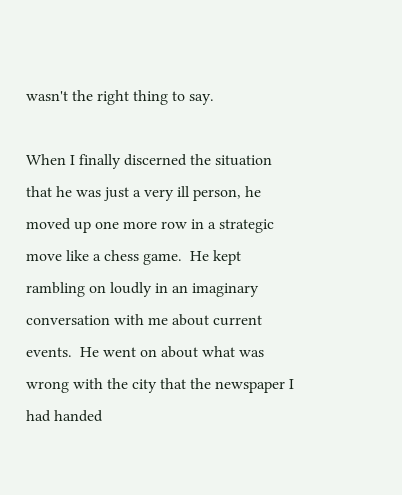wasn't the right thing to say.

When I finally discerned the situation that he was just a very ill person, he moved up one more row in a strategic move like a chess game.  He kept rambling on loudly in an imaginary conversation with me about current events.  He went on about what was wrong with the city that the newspaper I had handed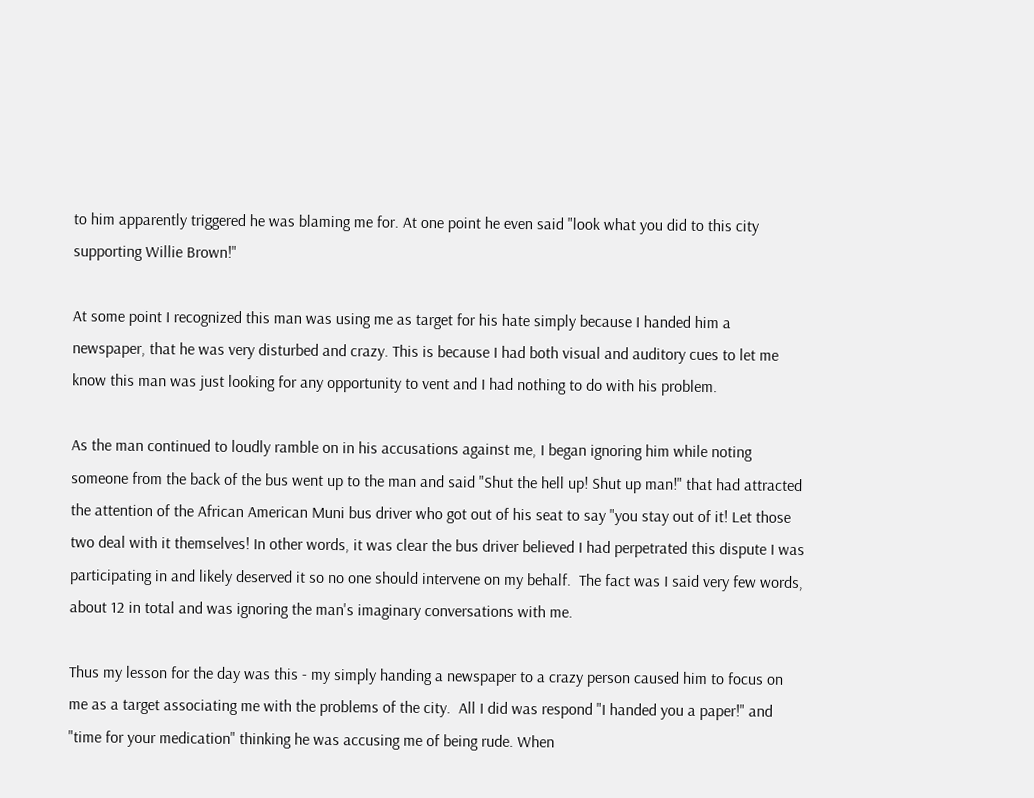to him apparently triggered he was blaming me for. At one point he even said "look what you did to this city supporting Willie Brown!"

At some point I recognized this man was using me as target for his hate simply because I handed him a newspaper, that he was very disturbed and crazy. This is because I had both visual and auditory cues to let me know this man was just looking for any opportunity to vent and I had nothing to do with his problem.

As the man continued to loudly ramble on in his accusations against me, I began ignoring him while noting someone from the back of the bus went up to the man and said "Shut the hell up! Shut up man!" that had attracted the attention of the African American Muni bus driver who got out of his seat to say "you stay out of it! Let those two deal with it themselves! In other words, it was clear the bus driver believed I had perpetrated this dispute I was participating in and likely deserved it so no one should intervene on my behalf.  The fact was I said very few words, about 12 in total and was ignoring the man's imaginary conversations with me.

Thus my lesson for the day was this - my simply handing a newspaper to a crazy person caused him to focus on me as a target associating me with the problems of the city.  All I did was respond "I handed you a paper!" and "time for your medication" thinking he was accusing me of being rude. When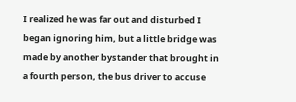I realized he was far out and disturbed I began ignoring him, but a little bridge was made by another bystander that brought in a fourth person, the bus driver to accuse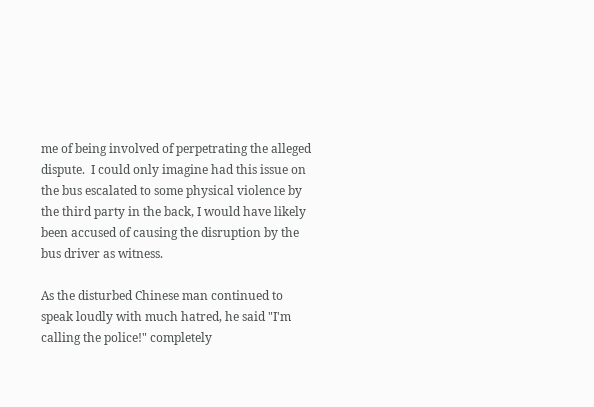me of being involved of perpetrating the alleged dispute.  I could only imagine had this issue on the bus escalated to some physical violence by the third party in the back, I would have likely been accused of causing the disruption by the bus driver as witness.

As the disturbed Chinese man continued to speak loudly with much hatred, he said "I'm calling the police!" completely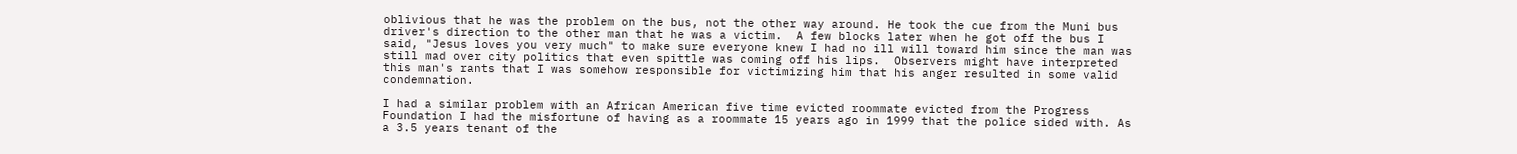oblivious that he was the problem on the bus, not the other way around. He took the cue from the Muni bus driver's direction to the other man that he was a victim.  A few blocks later when he got off the bus I said, "Jesus loves you very much" to make sure everyone knew I had no ill will toward him since the man was still mad over city politics that even spittle was coming off his lips.  Observers might have interpreted this man's rants that I was somehow responsible for victimizing him that his anger resulted in some valid condemnation.

I had a similar problem with an African American five time evicted roommate evicted from the Progress Foundation I had the misfortune of having as a roommate 15 years ago in 1999 that the police sided with. As a 3.5 years tenant of the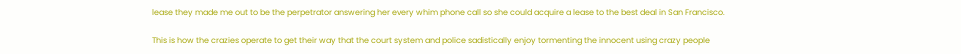lease they made me out to be the perpetrator answering her every whim phone call so she could acquire a lease to the best deal in San Francisco.

This is how the crazies operate to get their way that the court system and police sadistically enjoy tormenting the innocent using crazy people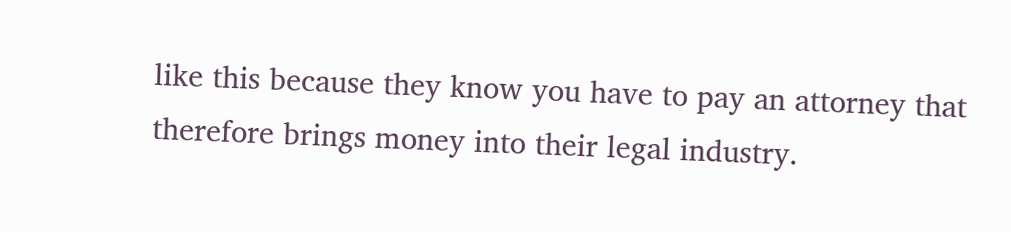like this because they know you have to pay an attorney that therefore brings money into their legal industry.